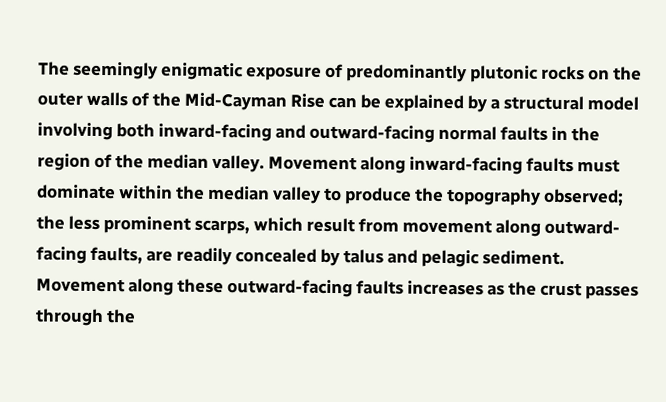The seemingly enigmatic exposure of predominantly plutonic rocks on the outer walls of the Mid-Cayman Rise can be explained by a structural model involving both inward-facing and outward-facing normal faults in the region of the median valley. Movement along inward-facing faults must dominate within the median valley to produce the topography observed; the less prominent scarps, which result from movement along outward-facing faults, are readily concealed by talus and pelagic sediment. Movement along these outward-facing faults increases as the crust passes through the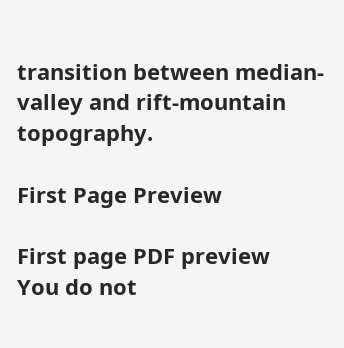transition between median-valley and rift-mountain topography.

First Page Preview

First page PDF preview
You do not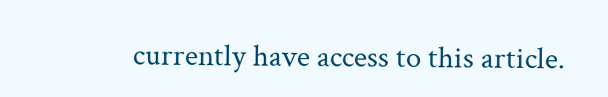currently have access to this article.